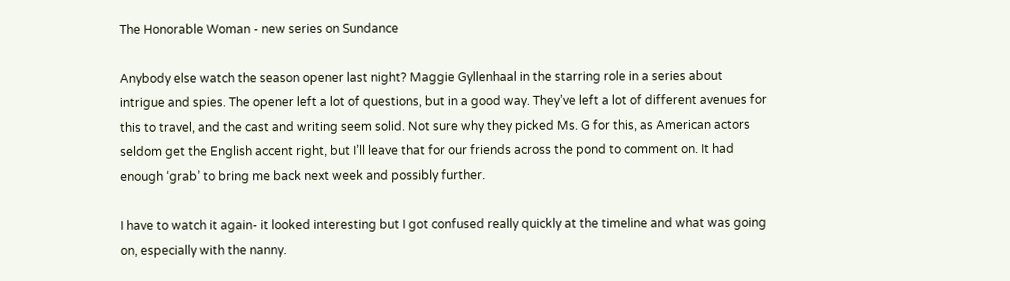The Honorable Woman - new series on Sundance

Anybody else watch the season opener last night? Maggie Gyllenhaal in the starring role in a series about intrigue and spies. The opener left a lot of questions, but in a good way. They’ve left a lot of different avenues for this to travel, and the cast and writing seem solid. Not sure why they picked Ms. G for this, as American actors seldom get the English accent right, but I’ll leave that for our friends across the pond to comment on. It had enough ‘grab’ to bring me back next week and possibly further.

I have to watch it again- it looked interesting but I got confused really quickly at the timeline and what was going on, especially with the nanny.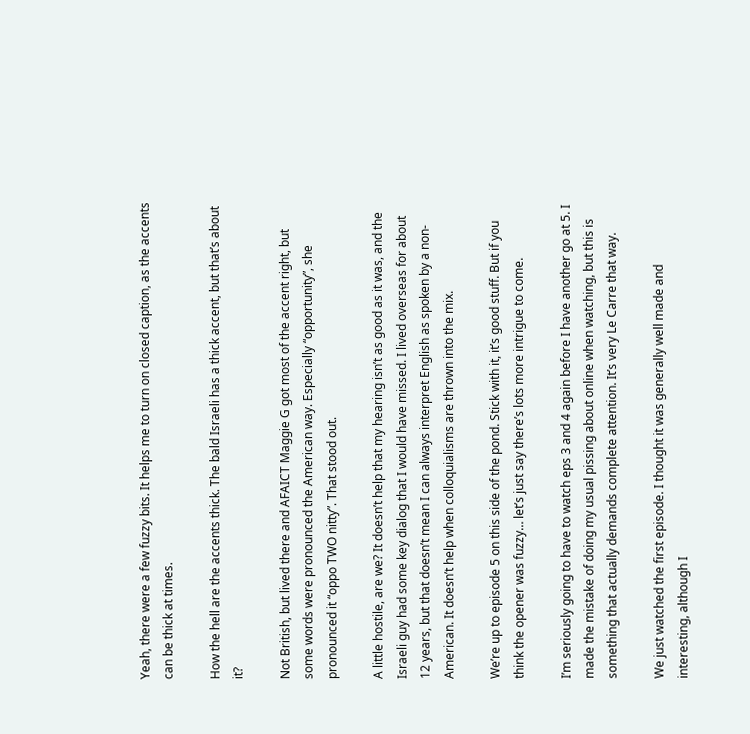Yeah, there were a few fuzzy bits. It helps me to turn on closed caption, as the accents can be thick at times.

How the hell are the accents thick. The bald Israeli has a thick accent, but that’s about it?

Not British, but lived there and AFAICT Maggie G got most of the accent right, but some words were pronounced the American way. Especially “opportunity”, she pronounced it “oppo TWO nitty”. That stood out.

A little hostile, are we? It doesn’t help that my hearing isn’t as good as it was, and the Israeli guy had some key dialog that I would have missed. I lived overseas for about 12 years, but that doesn’t mean I can always interpret English as spoken by a non-American. It doesn’t help when colloquialisms are thrown into the mix.

We’re up to episode 5 on this side of the pond. Stick with it, it’s good stuff. But if you think the opener was fuzzy… let’s just say there’s lots more intrigue to come.

I’m seriously going to have to watch eps 3 and 4 again before I have another go at 5. I made the mistake of doing my usual pissing about online when watching, but this is something that actually demands complete attention. It’s very Le Carre that way.

We just watched the first episode. I thought it was generally well made and interesting, although I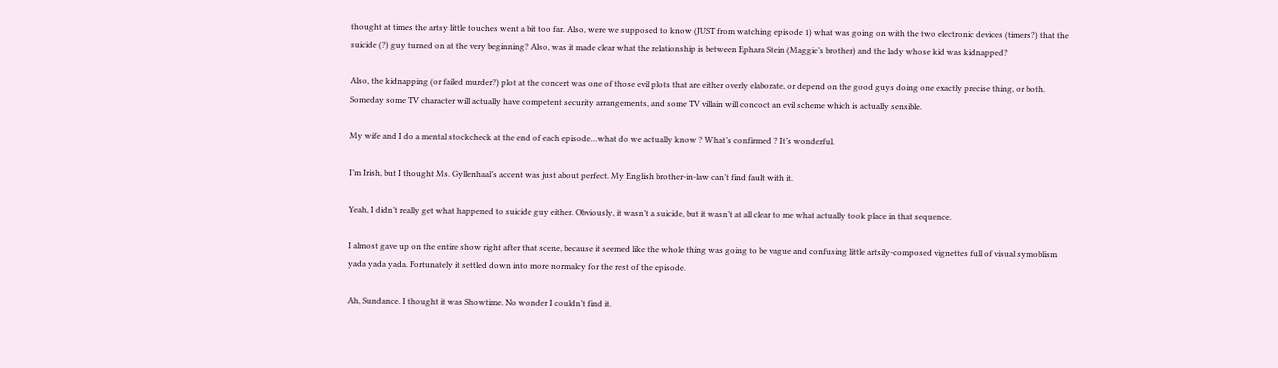thought at times the artsy little touches went a bit too far. Also, were we supposed to know (JUST from watching episode 1) what was going on with the two electronic devices (timers?) that the suicide (?) guy turned on at the very beginning? Also, was it made clear what the relationship is between Ephara Stein (Maggie’s brother) and the lady whose kid was kidnapped?

Also, the kidnapping (or failed murder?) plot at the concert was one of those evil plots that are either overly elaborate, or depend on the good guys doing one exactly precise thing, or both. Someday some TV character will actually have competent security arrangements, and some TV villain will concoct an evil scheme which is actually sensible.

My wife and I do a mental stockcheck at the end of each episode…what do we actually know ? What’s confirmed ? It’s wonderful.

I’m Irish, but I thought Ms. Gyllenhaal’s accent was just about perfect. My English brother-in-law can’t find fault with it.

Yeah, I didn’t really get what happened to suicide guy either. Obviously, it wasn’t a suicide, but it wasn’t at all clear to me what actually took place in that sequence.

I almost gave up on the entire show right after that scene, because it seemed like the whole thing was going to be vague and confusing little artsily-composed vignettes full of visual symoblism yada yada yada. Fortunately it settled down into more normalcy for the rest of the episode.

Ah, Sundance. I thought it was Showtime. No wonder I couldn’t find it.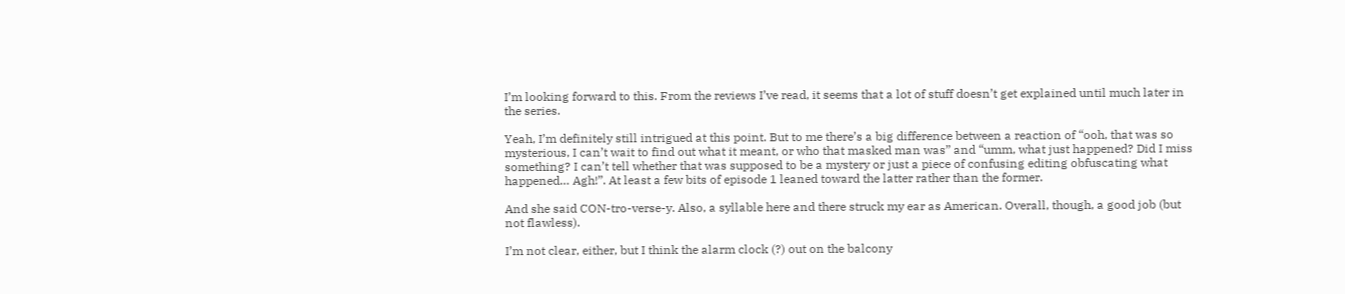I’m looking forward to this. From the reviews I’ve read, it seems that a lot of stuff doesn’t get explained until much later in the series.

Yeah, I’m definitely still intrigued at this point. But to me there’s a big difference between a reaction of “ooh, that was so mysterious, I can’t wait to find out what it meant, or who that masked man was” and “umm, what just happened? Did I miss something? I can’t tell whether that was supposed to be a mystery or just a piece of confusing editing obfuscating what happened… Agh!”. At least a few bits of episode 1 leaned toward the latter rather than the former.

And she said CON-tro-verse-y. Also, a syllable here and there struck my ear as American. Overall, though, a good job (but not flawless).

I’m not clear, either, but I think the alarm clock (?) out on the balcony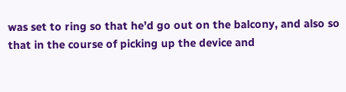was set to ring so that he’d go out on the balcony, and also so that in the course of picking up the device and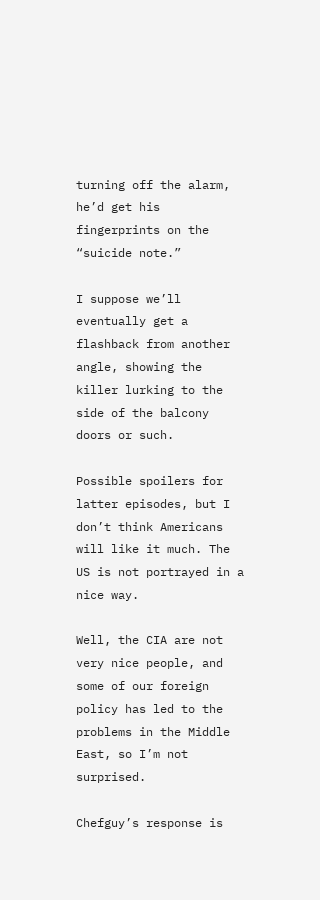turning off the alarm, he’d get his fingerprints on the “suicide note.”

I suppose we’ll eventually get a flashback from another angle, showing the killer lurking to the side of the balcony doors or such.

Possible spoilers for latter episodes, but I don’t think Americans will like it much. The US is not portrayed in a nice way.

Well, the CIA are not very nice people, and some of our foreign policy has led to the problems in the Middle East, so I’m not surprised.

Chefguy’s response is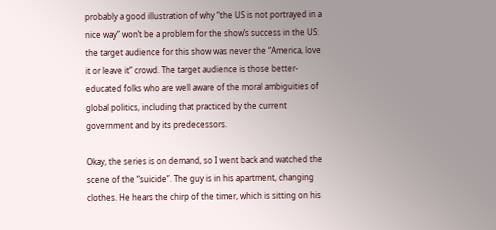probably a good illustration of why “the US is not portrayed in a nice way” won’t be a problem for the show’s success in the US: the target audience for this show was never the “America, love it or leave it” crowd. The target audience is those better-educated folks who are well aware of the moral ambiguities of global politics, including that practiced by the current government and by its predecessors.

Okay, the series is on demand, so I went back and watched the scene of the “suicide”. The guy is in his apartment, changing clothes. He hears the chirp of the timer, which is sitting on his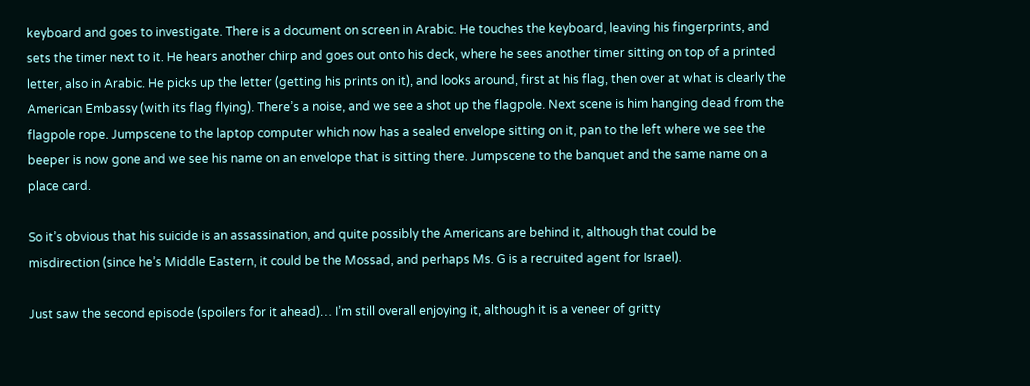keyboard and goes to investigate. There is a document on screen in Arabic. He touches the keyboard, leaving his fingerprints, and sets the timer next to it. He hears another chirp and goes out onto his deck, where he sees another timer sitting on top of a printed letter, also in Arabic. He picks up the letter (getting his prints on it), and looks around, first at his flag, then over at what is clearly the American Embassy (with its flag flying). There’s a noise, and we see a shot up the flagpole. Next scene is him hanging dead from the flagpole rope. Jumpscene to the laptop computer which now has a sealed envelope sitting on it, pan to the left where we see the beeper is now gone and we see his name on an envelope that is sitting there. Jumpscene to the banquet and the same name on a place card.

So it’s obvious that his suicide is an assassination, and quite possibly the Americans are behind it, although that could be misdirection (since he’s Middle Eastern, it could be the Mossad, and perhaps Ms. G is a recruited agent for Israel).

Just saw the second episode (spoilers for it ahead)… I’m still overall enjoying it, although it is a veneer of gritty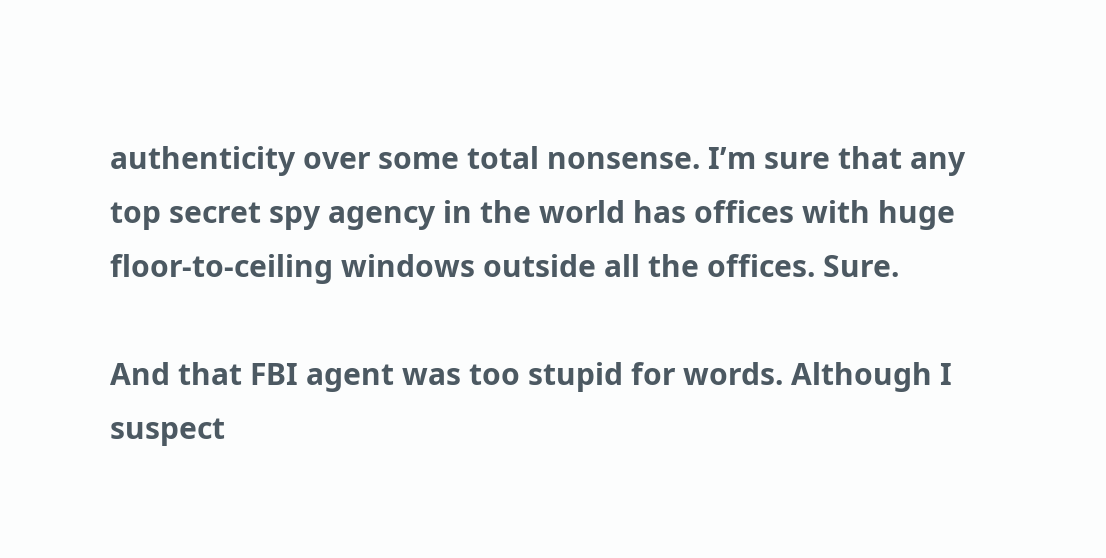authenticity over some total nonsense. I’m sure that any top secret spy agency in the world has offices with huge floor-to-ceiling windows outside all the offices. Sure.

And that FBI agent was too stupid for words. Although I suspect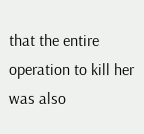that the entire operation to kill her was also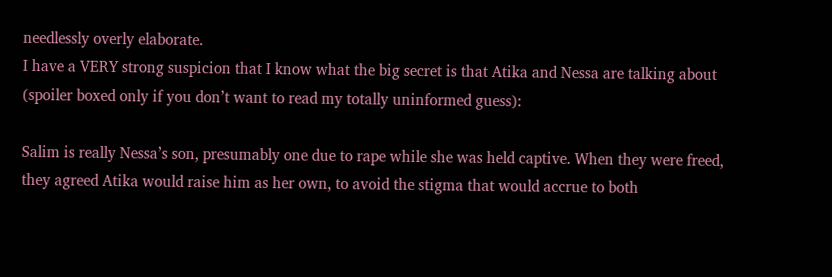needlessly overly elaborate.
I have a VERY strong suspicion that I know what the big secret is that Atika and Nessa are talking about (spoiler boxed only if you don’t want to read my totally uninformed guess):

Salim is really Nessa’s son, presumably one due to rape while she was held captive. When they were freed, they agreed Atika would raise him as her own, to avoid the stigma that would accrue to both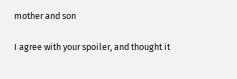mother and son

I agree with your spoiler, and thought it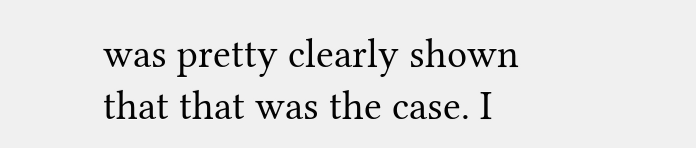was pretty clearly shown that that was the case. I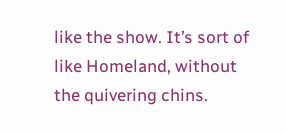like the show. It’s sort of like Homeland, without the quivering chins.